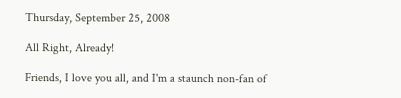Thursday, September 25, 2008

All Right, Already!

Friends, I love you all, and I'm a staunch non-fan of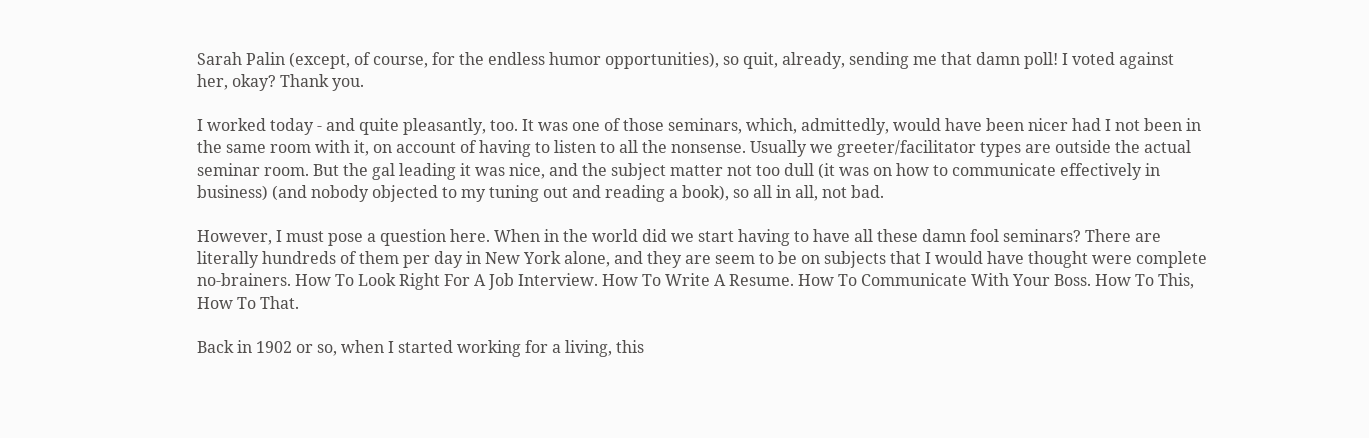Sarah Palin (except, of course, for the endless humor opportunities), so quit, already, sending me that damn poll! I voted against her, okay? Thank you.

I worked today - and quite pleasantly, too. It was one of those seminars, which, admittedly, would have been nicer had I not been in the same room with it, on account of having to listen to all the nonsense. Usually we greeter/facilitator types are outside the actual seminar room. But the gal leading it was nice, and the subject matter not too dull (it was on how to communicate effectively in business) (and nobody objected to my tuning out and reading a book), so all in all, not bad.

However, I must pose a question here. When in the world did we start having to have all these damn fool seminars? There are literally hundreds of them per day in New York alone, and they are seem to be on subjects that I would have thought were complete no-brainers. How To Look Right For A Job Interview. How To Write A Resume. How To Communicate With Your Boss. How To This, How To That.

Back in 1902 or so, when I started working for a living, this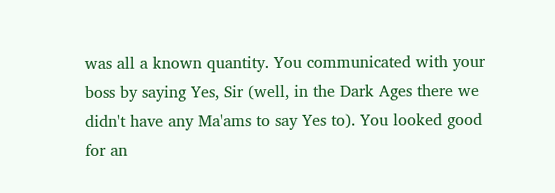was all a known quantity. You communicated with your boss by saying Yes, Sir (well, in the Dark Ages there we didn't have any Ma'ams to say Yes to). You looked good for an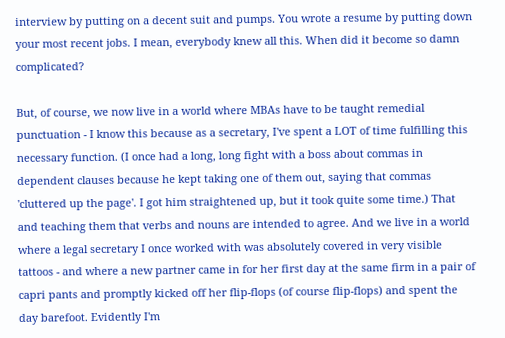interview by putting on a decent suit and pumps. You wrote a resume by putting down your most recent jobs. I mean, everybody knew all this. When did it become so damn complicated?

But, of course, we now live in a world where MBAs have to be taught remedial punctuation - I know this because as a secretary, I've spent a LOT of time fulfilling this necessary function. (I once had a long, long fight with a boss about commas in dependent clauses because he kept taking one of them out, saying that commas 'cluttered up the page'. I got him straightened up, but it took quite some time.) That and teaching them that verbs and nouns are intended to agree. And we live in a world where a legal secretary I once worked with was absolutely covered in very visible tattoos - and where a new partner came in for her first day at the same firm in a pair of capri pants and promptly kicked off her flip-flops (of course flip-flops) and spent the day barefoot. Evidently I'm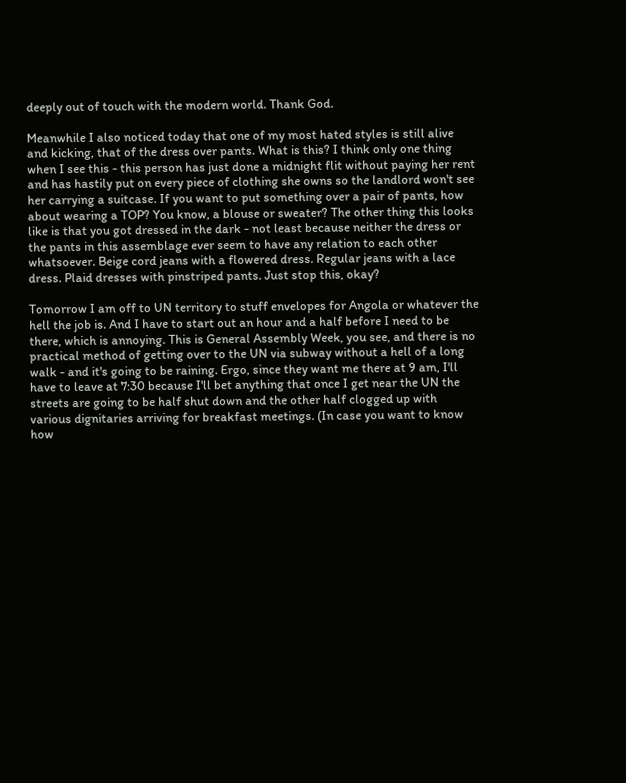deeply out of touch with the modern world. Thank God.

Meanwhile I also noticed today that one of my most hated styles is still alive and kicking, that of the dress over pants. What is this? I think only one thing when I see this - this person has just done a midnight flit without paying her rent and has hastily put on every piece of clothing she owns so the landlord won't see her carrying a suitcase. If you want to put something over a pair of pants, how about wearing a TOP? You know, a blouse or sweater? The other thing this looks like is that you got dressed in the dark - not least because neither the dress or the pants in this assemblage ever seem to have any relation to each other whatsoever. Beige cord jeans with a flowered dress. Regular jeans with a lace dress. Plaid dresses with pinstriped pants. Just stop this, okay?

Tomorrow I am off to UN territory to stuff envelopes for Angola or whatever the hell the job is. And I have to start out an hour and a half before I need to be there, which is annoying. This is General Assembly Week, you see, and there is no practical method of getting over to the UN via subway without a hell of a long walk - and it's going to be raining. Ergo, since they want me there at 9 am, I'll have to leave at 7:30 because I'll bet anything that once I get near the UN the streets are going to be half shut down and the other half clogged up with various dignitaries arriving for breakfast meetings. (In case you want to know how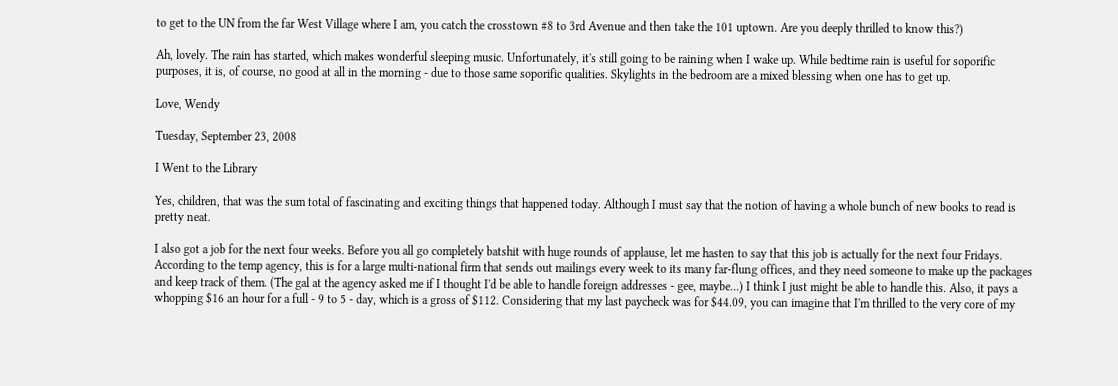to get to the UN from the far West Village where I am, you catch the crosstown #8 to 3rd Avenue and then take the 101 uptown. Are you deeply thrilled to know this?)

Ah, lovely. The rain has started, which makes wonderful sleeping music. Unfortunately, it's still going to be raining when I wake up. While bedtime rain is useful for soporific purposes, it is, of course, no good at all in the morning - due to those same soporific qualities. Skylights in the bedroom are a mixed blessing when one has to get up.

Love, Wendy

Tuesday, September 23, 2008

I Went to the Library

Yes, children, that was the sum total of fascinating and exciting things that happened today. Although I must say that the notion of having a whole bunch of new books to read is pretty neat.

I also got a job for the next four weeks. Before you all go completely batshit with huge rounds of applause, let me hasten to say that this job is actually for the next four Fridays. According to the temp agency, this is for a large multi-national firm that sends out mailings every week to its many far-flung offices, and they need someone to make up the packages and keep track of them. (The gal at the agency asked me if I thought I'd be able to handle foreign addresses - gee, maybe...) I think I just might be able to handle this. Also, it pays a whopping $16 an hour for a full - 9 to 5 - day, which is a gross of $112. Considering that my last paycheck was for $44.09, you can imagine that I'm thrilled to the very core of my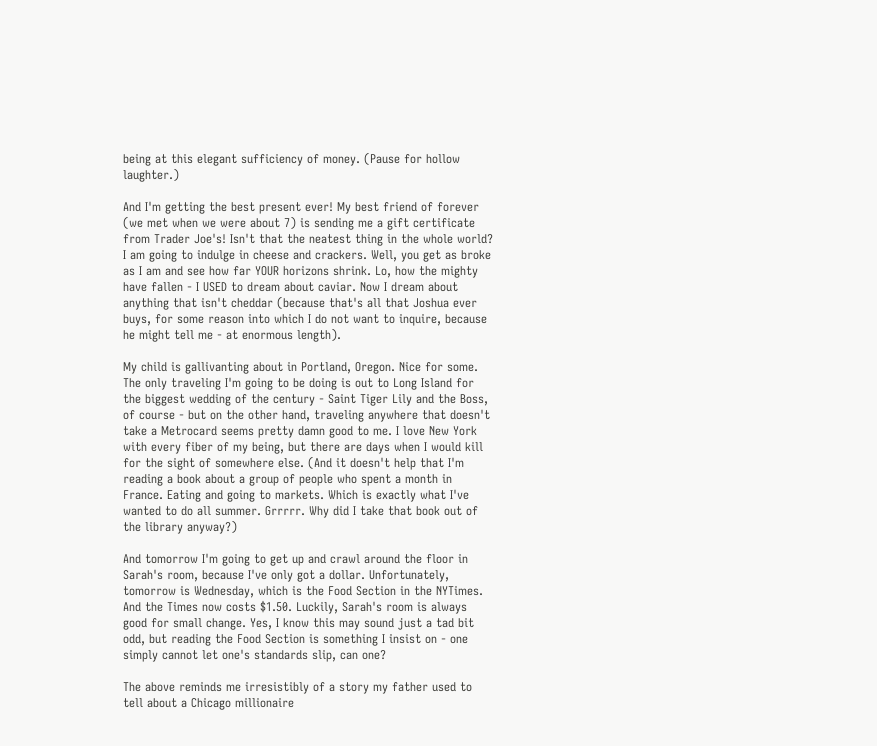being at this elegant sufficiency of money. (Pause for hollow laughter.)

And I'm getting the best present ever! My best friend of forever (we met when we were about 7) is sending me a gift certificate from Trader Joe's! Isn't that the neatest thing in the whole world? I am going to indulge in cheese and crackers. Well, you get as broke as I am and see how far YOUR horizons shrink. Lo, how the mighty have fallen - I USED to dream about caviar. Now I dream about anything that isn't cheddar (because that's all that Joshua ever buys, for some reason into which I do not want to inquire, because he might tell me - at enormous length).

My child is gallivanting about in Portland, Oregon. Nice for some. The only traveling I'm going to be doing is out to Long Island for the biggest wedding of the century - Saint Tiger Lily and the Boss, of course - but on the other hand, traveling anywhere that doesn't take a Metrocard seems pretty damn good to me. I love New York with every fiber of my being, but there are days when I would kill for the sight of somewhere else. (And it doesn't help that I'm reading a book about a group of people who spent a month in France. Eating and going to markets. Which is exactly what I've wanted to do all summer. Grrrrr. Why did I take that book out of the library anyway?)

And tomorrow I'm going to get up and crawl around the floor in Sarah's room, because I've only got a dollar. Unfortunately, tomorrow is Wednesday, which is the Food Section in the NYTimes. And the Times now costs $1.50. Luckily, Sarah's room is always good for small change. Yes, I know this may sound just a tad bit odd, but reading the Food Section is something I insist on - one simply cannot let one's standards slip, can one?

The above reminds me irresistibly of a story my father used to tell about a Chicago millionaire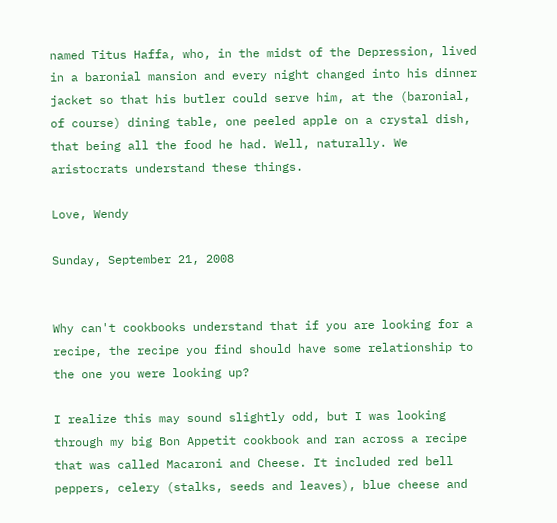named Titus Haffa, who, in the midst of the Depression, lived in a baronial mansion and every night changed into his dinner jacket so that his butler could serve him, at the (baronial, of course) dining table, one peeled apple on a crystal dish, that being all the food he had. Well, naturally. We aristocrats understand these things.

Love, Wendy

Sunday, September 21, 2008


Why can't cookbooks understand that if you are looking for a recipe, the recipe you find should have some relationship to the one you were looking up?

I realize this may sound slightly odd, but I was looking through my big Bon Appetit cookbook and ran across a recipe that was called Macaroni and Cheese. It included red bell peppers, celery (stalks, seeds and leaves), blue cheese and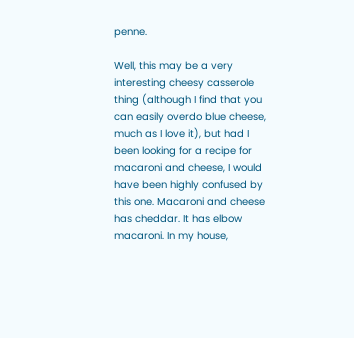penne.

Well, this may be a very interesting cheesy casserole thing (although I find that you can easily overdo blue cheese, much as I love it), but had I been looking for a recipe for macaroni and cheese, I would have been highly confused by this one. Macaroni and cheese has cheddar. It has elbow macaroni. In my house,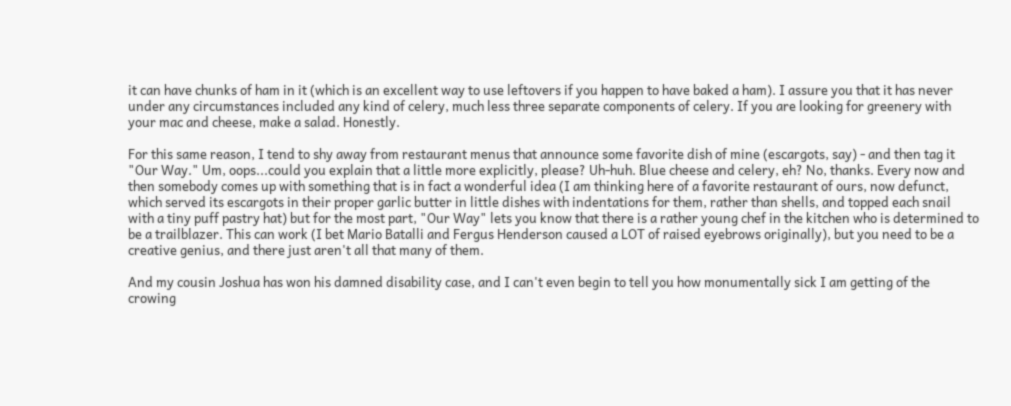it can have chunks of ham in it (which is an excellent way to use leftovers if you happen to have baked a ham). I assure you that it has never under any circumstances included any kind of celery, much less three separate components of celery. If you are looking for greenery with your mac and cheese, make a salad. Honestly.

For this same reason, I tend to shy away from restaurant menus that announce some favorite dish of mine (escargots, say) - and then tag it "Our Way." Um, oops...could you explain that a little more explicitly, please? Uh-huh. Blue cheese and celery, eh? No, thanks. Every now and then somebody comes up with something that is in fact a wonderful idea (I am thinking here of a favorite restaurant of ours, now defunct, which served its escargots in their proper garlic butter in little dishes with indentations for them, rather than shells, and topped each snail with a tiny puff pastry hat) but for the most part, "Our Way" lets you know that there is a rather young chef in the kitchen who is determined to be a trailblazer. This can work (I bet Mario Batalli and Fergus Henderson caused a LOT of raised eyebrows originally), but you need to be a creative genius, and there just aren't all that many of them.

And my cousin Joshua has won his damned disability case, and I can't even begin to tell you how monumentally sick I am getting of the crowing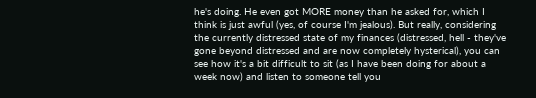he's doing. He even got MORE money than he asked for, which I think is just awful (yes, of course I'm jealous). But really, considering the currently distressed state of my finances (distressed, hell - they've gone beyond distressed and are now completely hysterical), you can see how it's a bit difficult to sit (as I have been doing for about a week now) and listen to someone tell you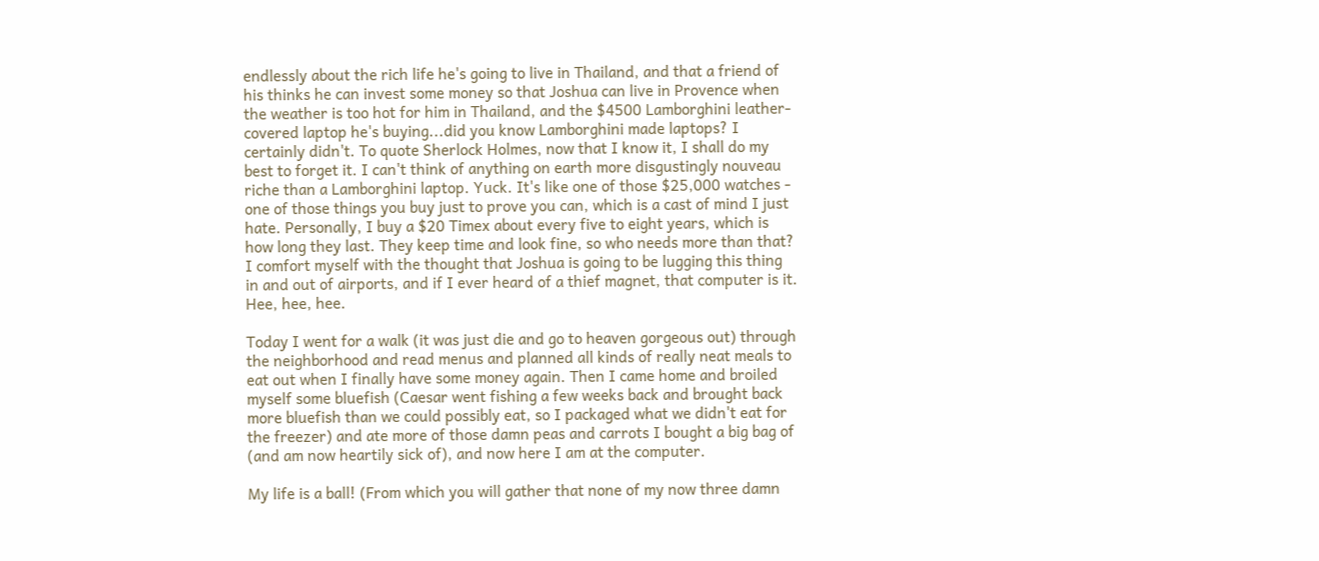endlessly about the rich life he's going to live in Thailand, and that a friend of his thinks he can invest some money so that Joshua can live in Provence when the weather is too hot for him in Thailand, and the $4500 Lamborghini leather-covered laptop he's buying...did you know Lamborghini made laptops? I certainly didn't. To quote Sherlock Holmes, now that I know it, I shall do my best to forget it. I can't think of anything on earth more disgustingly nouveau riche than a Lamborghini laptop. Yuck. It's like one of those $25,000 watches - one of those things you buy just to prove you can, which is a cast of mind I just hate. Personally, I buy a $20 Timex about every five to eight years, which is how long they last. They keep time and look fine, so who needs more than that? I comfort myself with the thought that Joshua is going to be lugging this thing in and out of airports, and if I ever heard of a thief magnet, that computer is it. Hee, hee, hee.

Today I went for a walk (it was just die and go to heaven gorgeous out) through the neighborhood and read menus and planned all kinds of really neat meals to eat out when I finally have some money again. Then I came home and broiled myself some bluefish (Caesar went fishing a few weeks back and brought back more bluefish than we could possibly eat, so I packaged what we didn't eat for the freezer) and ate more of those damn peas and carrots I bought a big bag of (and am now heartily sick of), and now here I am at the computer.

My life is a ball! (From which you will gather that none of my now three damn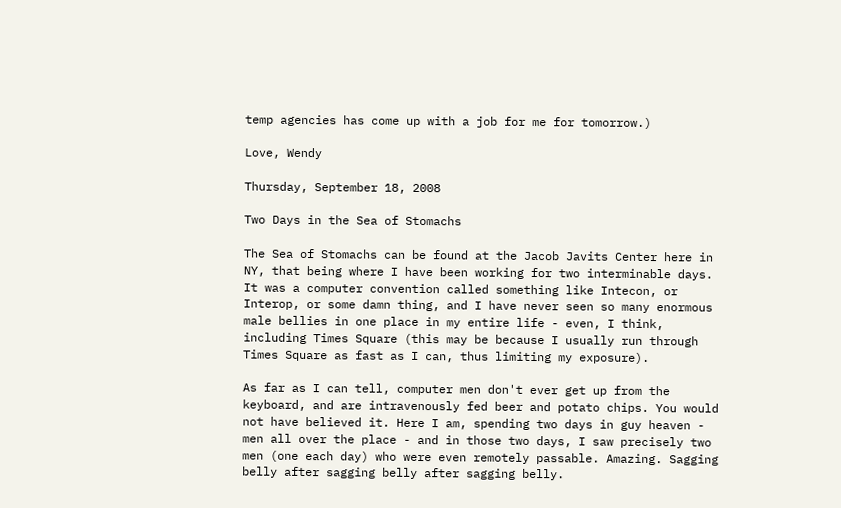temp agencies has come up with a job for me for tomorrow.)

Love, Wendy

Thursday, September 18, 2008

Two Days in the Sea of Stomachs

The Sea of Stomachs can be found at the Jacob Javits Center here in NY, that being where I have been working for two interminable days. It was a computer convention called something like Intecon, or Interop, or some damn thing, and I have never seen so many enormous male bellies in one place in my entire life - even, I think, including Times Square (this may be because I usually run through Times Square as fast as I can, thus limiting my exposure).

As far as I can tell, computer men don't ever get up from the keyboard, and are intravenously fed beer and potato chips. You would not have believed it. Here I am, spending two days in guy heaven - men all over the place - and in those two days, I saw precisely two men (one each day) who were even remotely passable. Amazing. Sagging belly after sagging belly after sagging belly.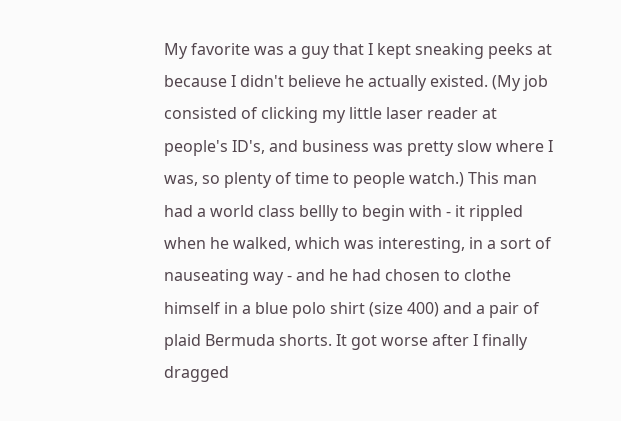My favorite was a guy that I kept sneaking peeks at because I didn't believe he actually existed. (My job consisted of clicking my little laser reader at people's ID's, and business was pretty slow where I was, so plenty of time to people watch.) This man had a world class bellly to begin with - it rippled when he walked, which was interesting, in a sort of nauseating way - and he had chosen to clothe himself in a blue polo shirt (size 400) and a pair of plaid Bermuda shorts. It got worse after I finally dragged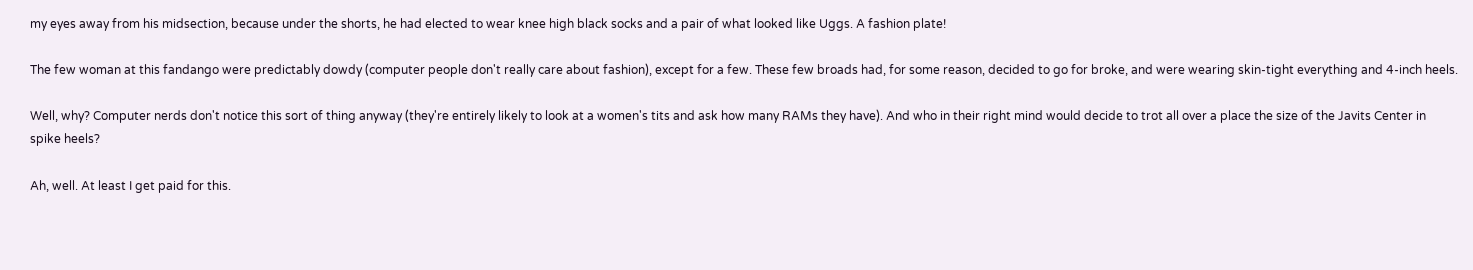my eyes away from his midsection, because under the shorts, he had elected to wear knee high black socks and a pair of what looked like Uggs. A fashion plate!

The few woman at this fandango were predictably dowdy (computer people don't really care about fashion), except for a few. These few broads had, for some reason, decided to go for broke, and were wearing skin-tight everything and 4-inch heels.

Well, why? Computer nerds don't notice this sort of thing anyway (they're entirely likely to look at a women's tits and ask how many RAMs they have). And who in their right mind would decide to trot all over a place the size of the Javits Center in spike heels?

Ah, well. At least I get paid for this.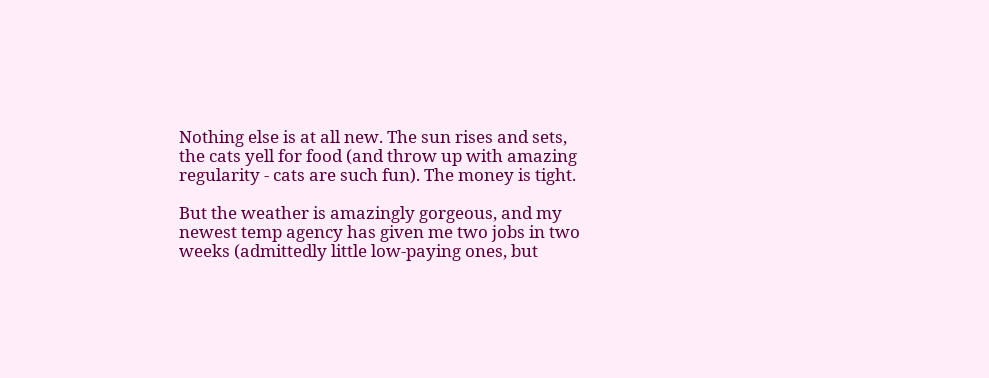Nothing else is at all new. The sun rises and sets, the cats yell for food (and throw up with amazing regularity - cats are such fun). The money is tight.

But the weather is amazingly gorgeous, and my newest temp agency has given me two jobs in two weeks (admittedly little low-paying ones, but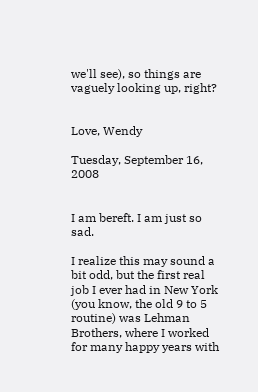we'll see), so things are vaguely looking up, right?


Love, Wendy

Tuesday, September 16, 2008


I am bereft. I am just so sad.

I realize this may sound a bit odd, but the first real job I ever had in New York (you know, the old 9 to 5 routine) was Lehman Brothers, where I worked for many happy years with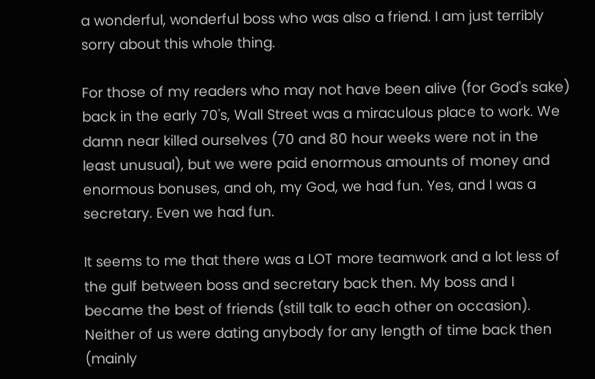a wonderful, wonderful boss who was also a friend. I am just terribly sorry about this whole thing.

For those of my readers who may not have been alive (for God's sake) back in the early 70's, Wall Street was a miraculous place to work. We damn near killed ourselves (70 and 80 hour weeks were not in the least unusual), but we were paid enormous amounts of money and enormous bonuses, and oh, my God, we had fun. Yes, and I was a secretary. Even we had fun.

It seems to me that there was a LOT more teamwork and a lot less of the gulf between boss and secretary back then. My boss and I became the best of friends (still talk to each other on occasion). Neither of us were dating anybody for any length of time back then (mainly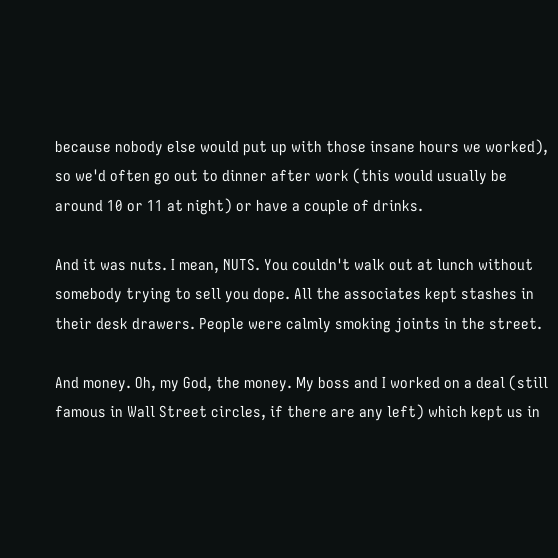because nobody else would put up with those insane hours we worked), so we'd often go out to dinner after work (this would usually be around 10 or 11 at night) or have a couple of drinks.

And it was nuts. I mean, NUTS. You couldn't walk out at lunch without somebody trying to sell you dope. All the associates kept stashes in their desk drawers. People were calmly smoking joints in the street.

And money. Oh, my God, the money. My boss and I worked on a deal (still famous in Wall Street circles, if there are any left) which kept us in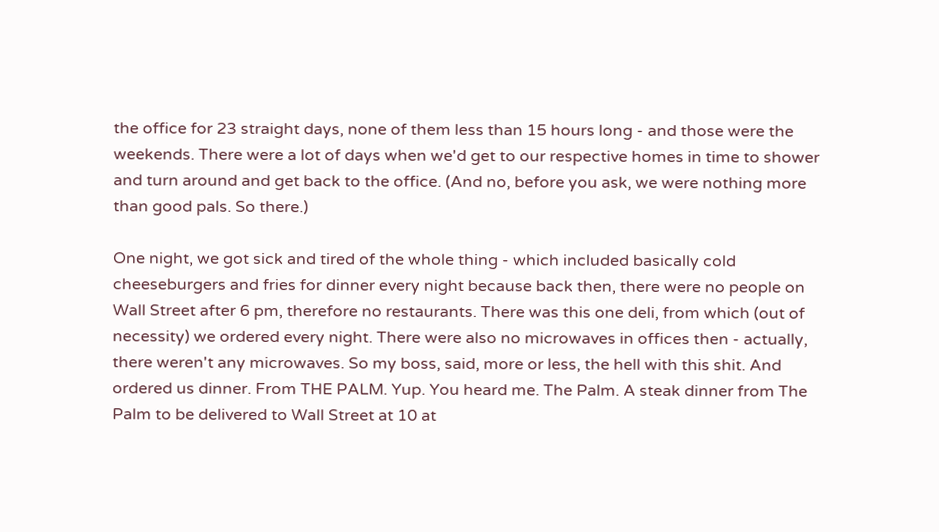the office for 23 straight days, none of them less than 15 hours long - and those were the weekends. There were a lot of days when we'd get to our respective homes in time to shower and turn around and get back to the office. (And no, before you ask, we were nothing more than good pals. So there.)

One night, we got sick and tired of the whole thing - which included basically cold cheeseburgers and fries for dinner every night because back then, there were no people on Wall Street after 6 pm, therefore no restaurants. There was this one deli, from which (out of necessity) we ordered every night. There were also no microwaves in offices then - actually, there weren't any microwaves. So my boss, said, more or less, the hell with this shit. And ordered us dinner. From THE PALM. Yup. You heard me. The Palm. A steak dinner from The Palm to be delivered to Wall Street at 10 at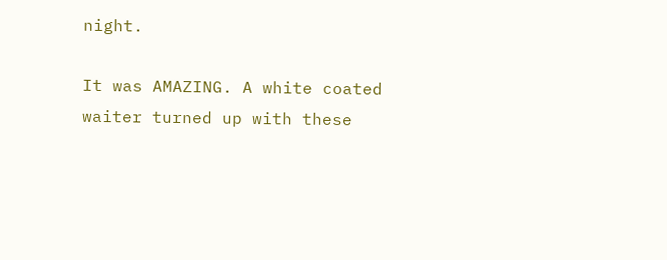night.

It was AMAZING. A white coated waiter turned up with these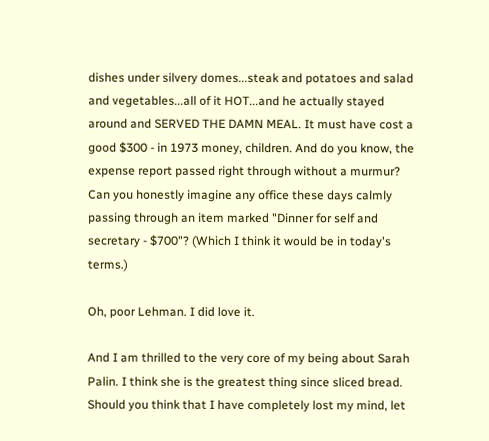dishes under silvery domes...steak and potatoes and salad and vegetables...all of it HOT...and he actually stayed around and SERVED THE DAMN MEAL. It must have cost a good $300 - in 1973 money, children. And do you know, the expense report passed right through without a murmur? Can you honestly imagine any office these days calmly passing through an item marked "Dinner for self and secretary - $700"? (Which I think it would be in today's terms.)

Oh, poor Lehman. I did love it.

And I am thrilled to the very core of my being about Sarah Palin. I think she is the greatest thing since sliced bread. Should you think that I have completely lost my mind, let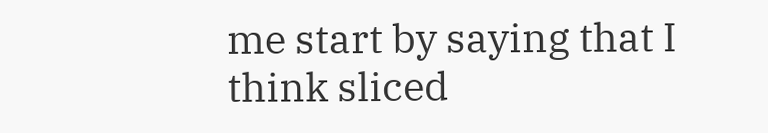me start by saying that I think sliced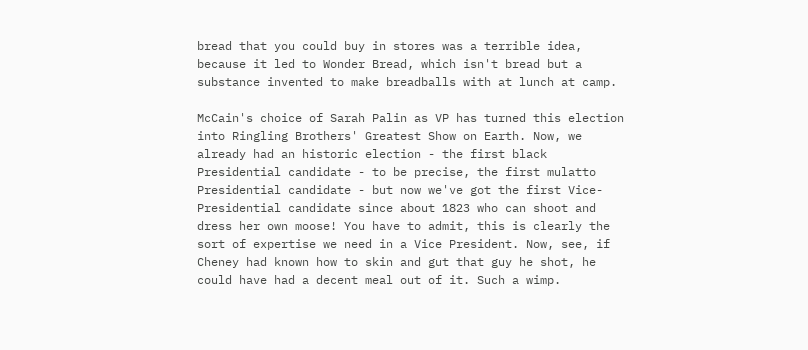bread that you could buy in stores was a terrible idea, because it led to Wonder Bread, which isn't bread but a substance invented to make breadballs with at lunch at camp.

McCain's choice of Sarah Palin as VP has turned this election into Ringling Brothers' Greatest Show on Earth. Now, we already had an historic election - the first black Presidential candidate - to be precise, the first mulatto Presidential candidate - but now we've got the first Vice-Presidential candidate since about 1823 who can shoot and dress her own moose! You have to admit, this is clearly the sort of expertise we need in a Vice President. Now, see, if Cheney had known how to skin and gut that guy he shot, he could have had a decent meal out of it. Such a wimp.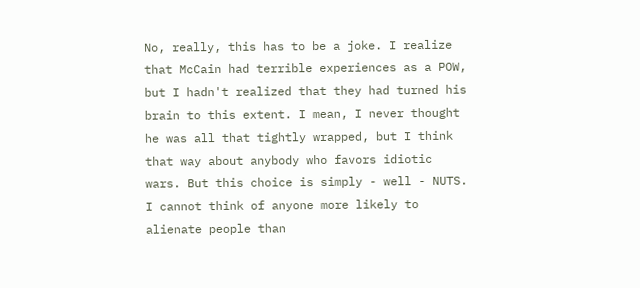No, really, this has to be a joke. I realize that McCain had terrible experiences as a POW, but I hadn't realized that they had turned his brain to this extent. I mean, I never thought he was all that tightly wrapped, but I think that way about anybody who favors idiotic wars. But this choice is simply - well - NUTS. I cannot think of anyone more likely to alienate people than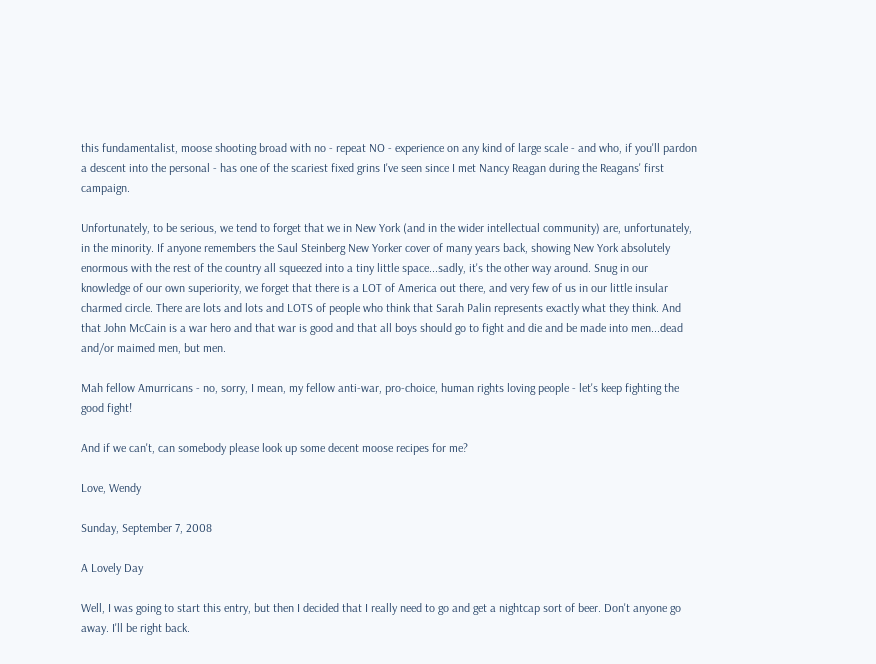this fundamentalist, moose shooting broad with no - repeat NO - experience on any kind of large scale - and who, if you'll pardon a descent into the personal - has one of the scariest fixed grins I've seen since I met Nancy Reagan during the Reagans' first campaign.

Unfortunately, to be serious, we tend to forget that we in New York (and in the wider intellectual community) are, unfortunately, in the minority. If anyone remembers the Saul Steinberg New Yorker cover of many years back, showing New York absolutely enormous with the rest of the country all squeezed into a tiny little space...sadly, it's the other way around. Snug in our knowledge of our own superiority, we forget that there is a LOT of America out there, and very few of us in our little insular charmed circle. There are lots and lots and LOTS of people who think that Sarah Palin represents exactly what they think. And that John McCain is a war hero and that war is good and that all boys should go to fight and die and be made into men...dead and/or maimed men, but men.

Mah fellow Amurricans - no, sorry, I mean, my fellow anti-war, pro-choice, human rights loving people - let's keep fighting the good fight!

And if we can't, can somebody please look up some decent moose recipes for me?

Love, Wendy

Sunday, September 7, 2008

A Lovely Day

Well, I was going to start this entry, but then I decided that I really need to go and get a nightcap sort of beer. Don't anyone go away. I'll be right back.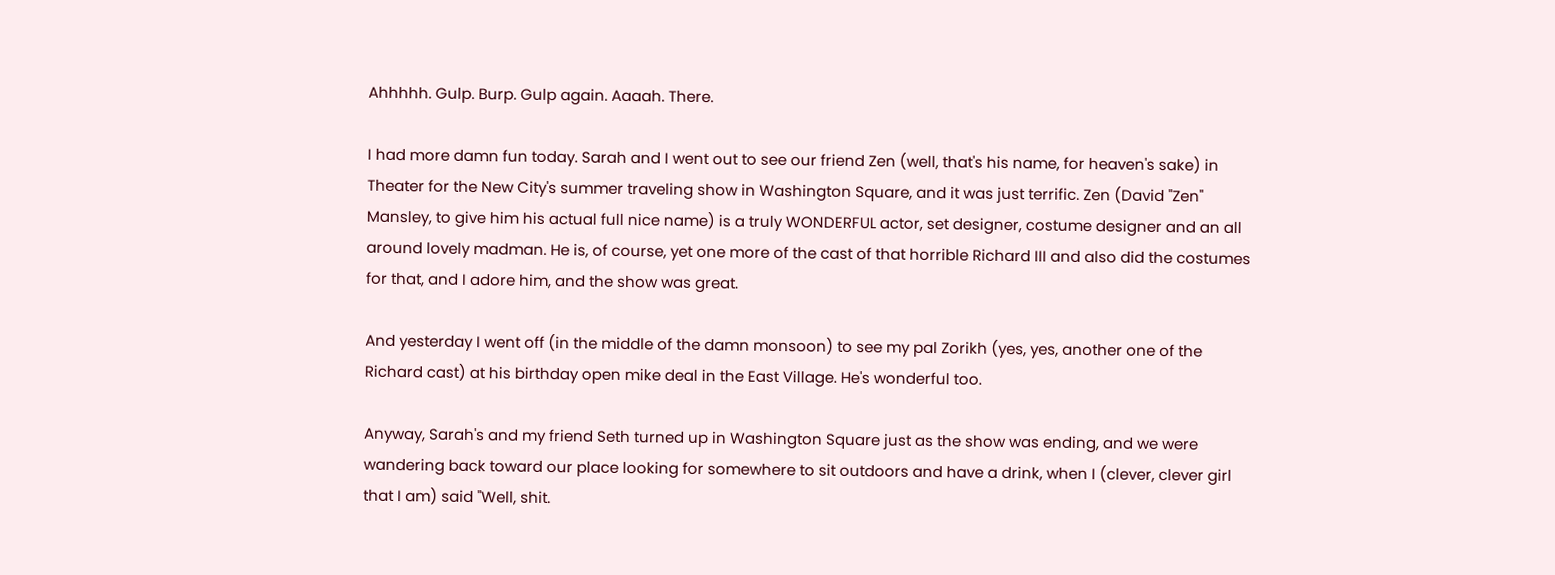Ahhhhh. Gulp. Burp. Gulp again. Aaaah. There.

I had more damn fun today. Sarah and I went out to see our friend Zen (well, that's his name, for heaven's sake) in Theater for the New City's summer traveling show in Washington Square, and it was just terrific. Zen (David "Zen" Mansley, to give him his actual full nice name) is a truly WONDERFUL actor, set designer, costume designer and an all around lovely madman. He is, of course, yet one more of the cast of that horrible Richard III and also did the costumes for that, and I adore him, and the show was great.

And yesterday I went off (in the middle of the damn monsoon) to see my pal Zorikh (yes, yes, another one of the Richard cast) at his birthday open mike deal in the East Village. He's wonderful too.

Anyway, Sarah's and my friend Seth turned up in Washington Square just as the show was ending, and we were wandering back toward our place looking for somewhere to sit outdoors and have a drink, when I (clever, clever girl that I am) said "Well, shit.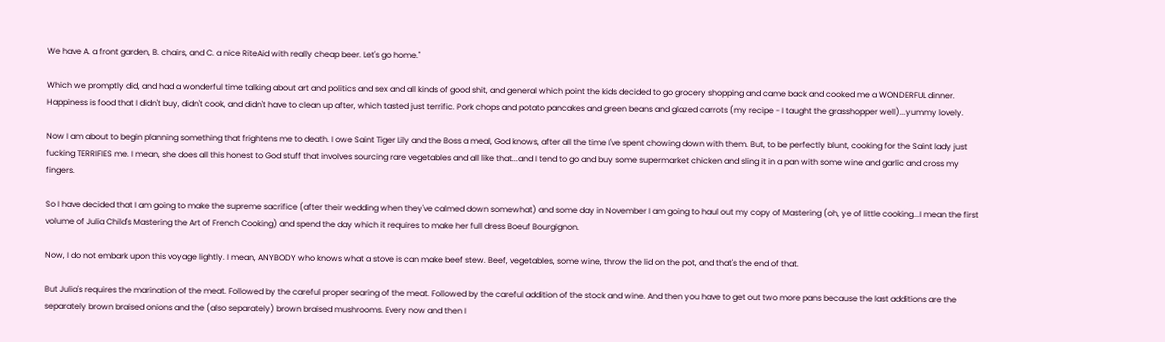We have A. a front garden, B. chairs, and C. a nice RiteAid with really cheap beer. Let's go home."

Which we promptly did, and had a wonderful time talking about art and politics and sex and all kinds of good shit, and general which point the kids decided to go grocery shopping and came back and cooked me a WONDERFUL dinner. Happiness is food that I didn't buy, didn't cook, and didn't have to clean up after, which tasted just terrific. Pork chops and potato pancakes and green beans and glazed carrots (my recipe - I taught the grasshopper well)...yummy lovely.

Now I am about to begin planning something that frightens me to death. I owe Saint Tiger Lily and the Boss a meal, God knows, after all the time I've spent chowing down with them. But, to be perfectly blunt, cooking for the Saint lady just fucking TERRIFIES me. I mean, she does all this honest to God stuff that involves sourcing rare vegetables and all like that...and I tend to go and buy some supermarket chicken and sling it in a pan with some wine and garlic and cross my fingers.

So I have decided that I am going to make the supreme sacrifice (after their wedding when they've calmed down somewhat) and some day in November I am going to haul out my copy of Mastering (oh, ye of little cooking...I mean the first volume of Julia Child's Mastering the Art of French Cooking) and spend the day which it requires to make her full dress Boeuf Bourgignon.

Now, I do not embark upon this voyage lightly. I mean, ANYBODY who knows what a stove is can make beef stew. Beef, vegetables, some wine, throw the lid on the pot, and that's the end of that.

But Julia's requires the marination of the meat. Followed by the careful proper searing of the meat. Followed by the careful addition of the stock and wine. And then you have to get out two more pans because the last additions are the separately brown braised onions and the (also separately) brown braised mushrooms. Every now and then I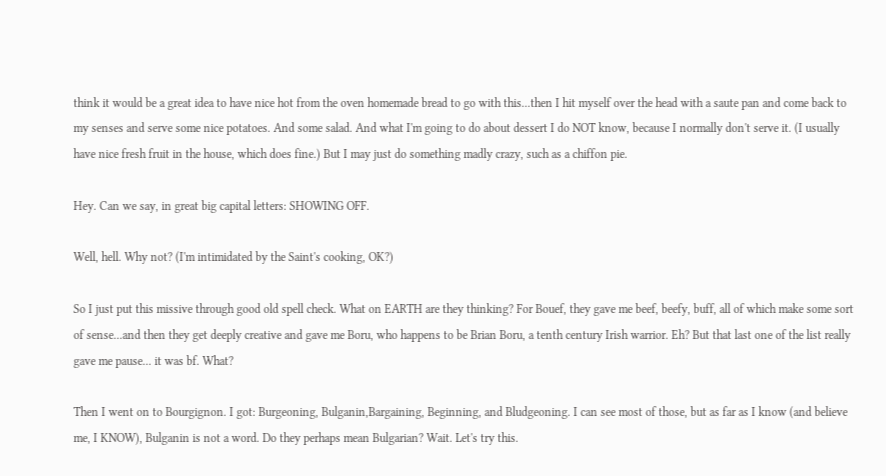think it would be a great idea to have nice hot from the oven homemade bread to go with this...then I hit myself over the head with a saute pan and come back to my senses and serve some nice potatoes. And some salad. And what I'm going to do about dessert I do NOT know, because I normally don't serve it. (I usually have nice fresh fruit in the house, which does fine.) But I may just do something madly crazy, such as a chiffon pie.

Hey. Can we say, in great big capital letters: SHOWING OFF.

Well, hell. Why not? (I'm intimidated by the Saint's cooking, OK?)

So I just put this missive through good old spell check. What on EARTH are they thinking? For Bouef, they gave me beef, beefy, buff, all of which make some sort of sense...and then they get deeply creative and gave me Boru, who happens to be Brian Boru, a tenth century Irish warrior. Eh? But that last one of the list really gave me pause... it was bf. What?

Then I went on to Bourgignon. I got: Burgeoning, Bulganin,Bargaining, Beginning, and Bludgeoning. I can see most of those, but as far as I know (and believe me, I KNOW), Bulganin is not a word. Do they perhaps mean Bulgarian? Wait. Let's try this.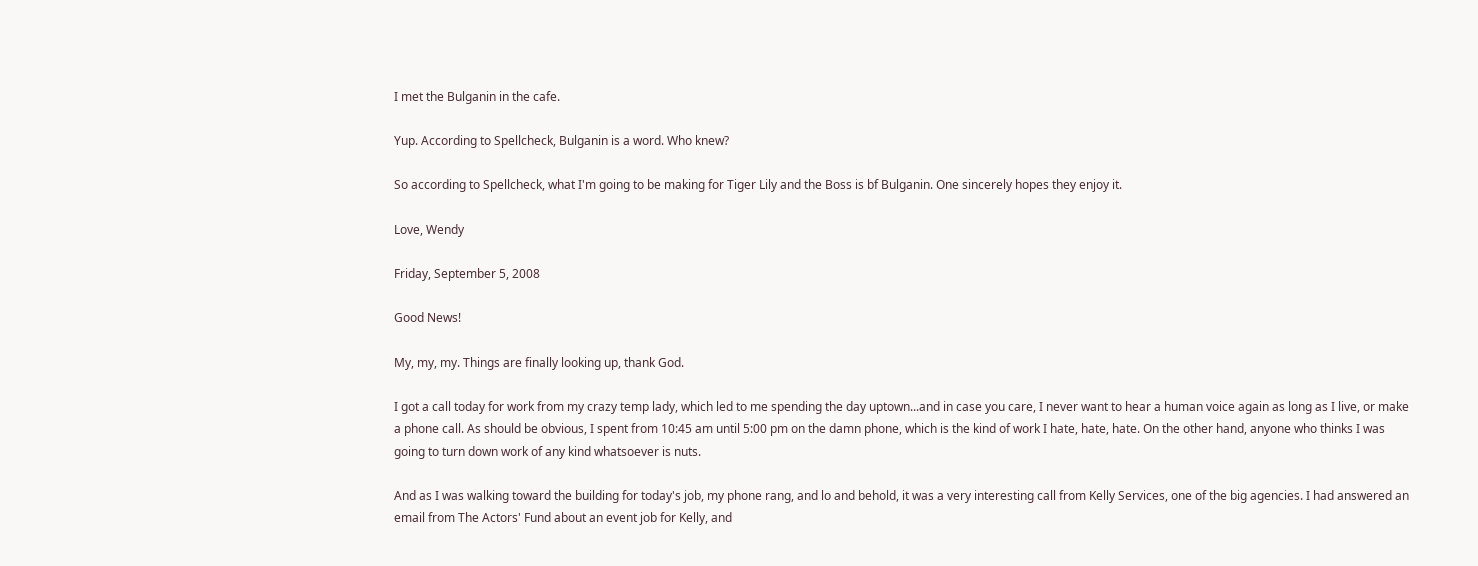I met the Bulganin in the cafe.

Yup. According to Spellcheck, Bulganin is a word. Who knew?

So according to Spellcheck, what I'm going to be making for Tiger Lily and the Boss is bf Bulganin. One sincerely hopes they enjoy it.

Love, Wendy

Friday, September 5, 2008

Good News!

My, my, my. Things are finally looking up, thank God.

I got a call today for work from my crazy temp lady, which led to me spending the day uptown...and in case you care, I never want to hear a human voice again as long as I live, or make a phone call. As should be obvious, I spent from 10:45 am until 5:00 pm on the damn phone, which is the kind of work I hate, hate, hate. On the other hand, anyone who thinks I was going to turn down work of any kind whatsoever is nuts.

And as I was walking toward the building for today's job, my phone rang, and lo and behold, it was a very interesting call from Kelly Services, one of the big agencies. I had answered an email from The Actors' Fund about an event job for Kelly, and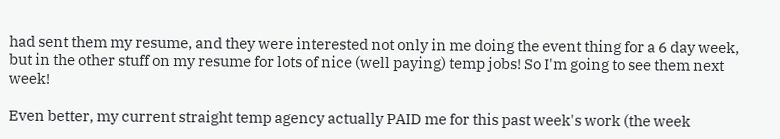had sent them my resume, and they were interested not only in me doing the event thing for a 6 day week, but in the other stuff on my resume for lots of nice (well paying) temp jobs! So I'm going to see them next week!

Even better, my current straight temp agency actually PAID me for this past week's work (the week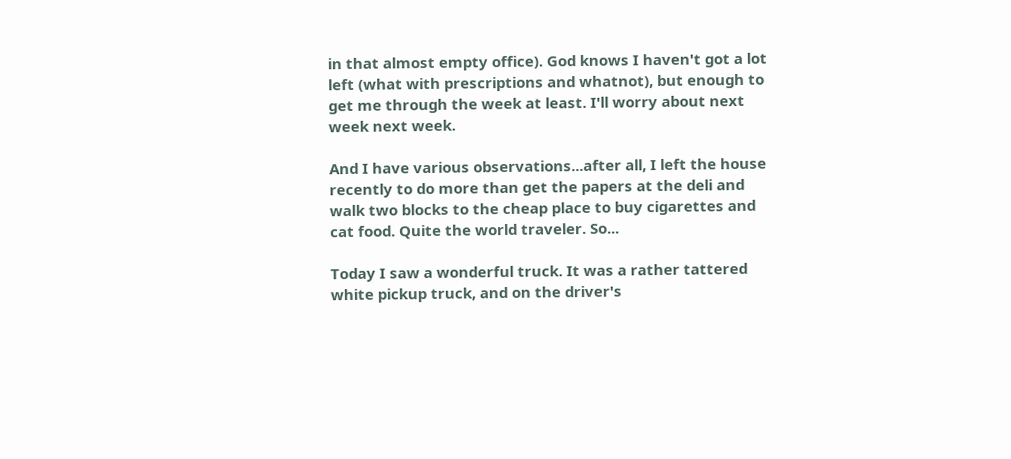in that almost empty office). God knows I haven't got a lot left (what with prescriptions and whatnot), but enough to get me through the week at least. I'll worry about next week next week.

And I have various observations...after all, I left the house recently to do more than get the papers at the deli and walk two blocks to the cheap place to buy cigarettes and cat food. Quite the world traveler. So...

Today I saw a wonderful truck. It was a rather tattered white pickup truck, and on the driver's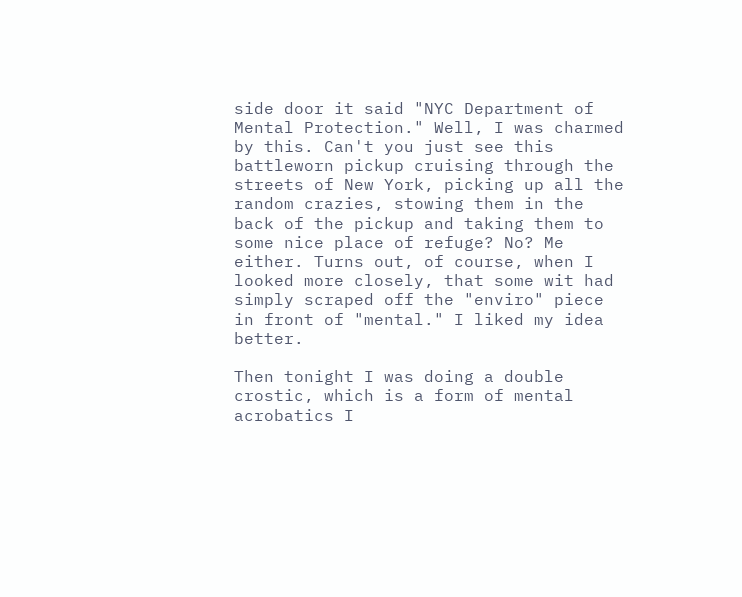side door it said "NYC Department of Mental Protection." Well, I was charmed by this. Can't you just see this battleworn pickup cruising through the streets of New York, picking up all the random crazies, stowing them in the back of the pickup and taking them to some nice place of refuge? No? Me either. Turns out, of course, when I looked more closely, that some wit had simply scraped off the "enviro" piece in front of "mental." I liked my idea better.

Then tonight I was doing a double crostic, which is a form of mental acrobatics I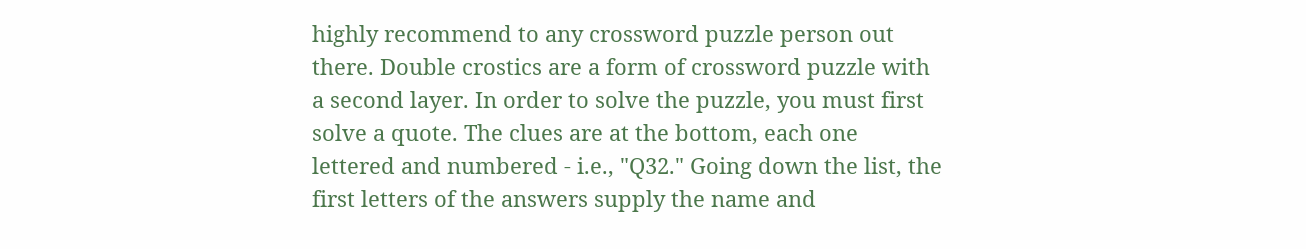highly recommend to any crossword puzzle person out there. Double crostics are a form of crossword puzzle with a second layer. In order to solve the puzzle, you must first solve a quote. The clues are at the bottom, each one lettered and numbered - i.e., "Q32." Going down the list, the first letters of the answers supply the name and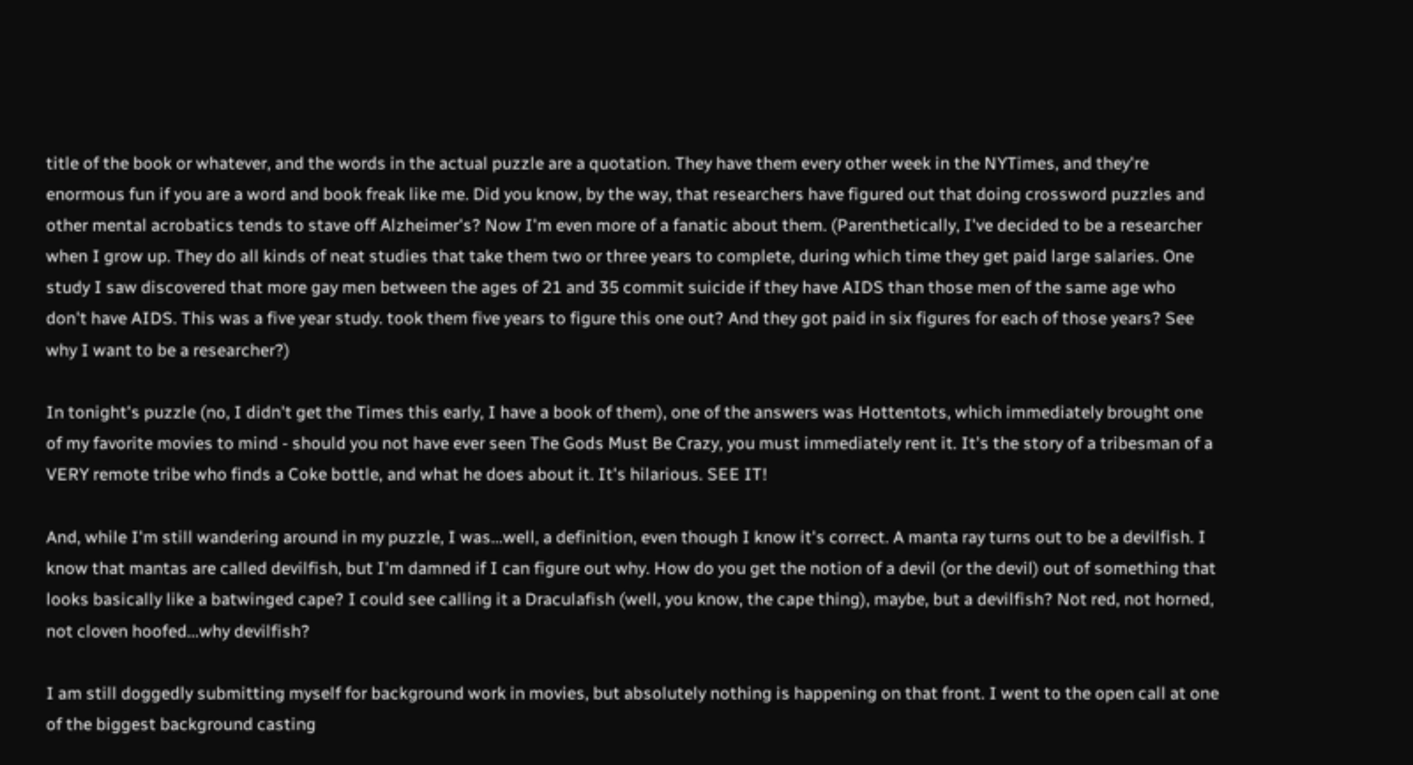title of the book or whatever, and the words in the actual puzzle are a quotation. They have them every other week in the NYTimes, and they're enormous fun if you are a word and book freak like me. Did you know, by the way, that researchers have figured out that doing crossword puzzles and other mental acrobatics tends to stave off Alzheimer's? Now I'm even more of a fanatic about them. (Parenthetically, I've decided to be a researcher when I grow up. They do all kinds of neat studies that take them two or three years to complete, during which time they get paid large salaries. One study I saw discovered that more gay men between the ages of 21 and 35 commit suicide if they have AIDS than those men of the same age who don't have AIDS. This was a five year study. took them five years to figure this one out? And they got paid in six figures for each of those years? See why I want to be a researcher?)

In tonight's puzzle (no, I didn't get the Times this early, I have a book of them), one of the answers was Hottentots, which immediately brought one of my favorite movies to mind - should you not have ever seen The Gods Must Be Crazy, you must immediately rent it. It's the story of a tribesman of a VERY remote tribe who finds a Coke bottle, and what he does about it. It's hilarious. SEE IT!

And, while I'm still wandering around in my puzzle, I was...well, a definition, even though I know it's correct. A manta ray turns out to be a devilfish. I know that mantas are called devilfish, but I'm damned if I can figure out why. How do you get the notion of a devil (or the devil) out of something that looks basically like a batwinged cape? I could see calling it a Draculafish (well, you know, the cape thing), maybe, but a devilfish? Not red, not horned, not cloven hoofed...why devilfish?

I am still doggedly submitting myself for background work in movies, but absolutely nothing is happening on that front. I went to the open call at one of the biggest background casting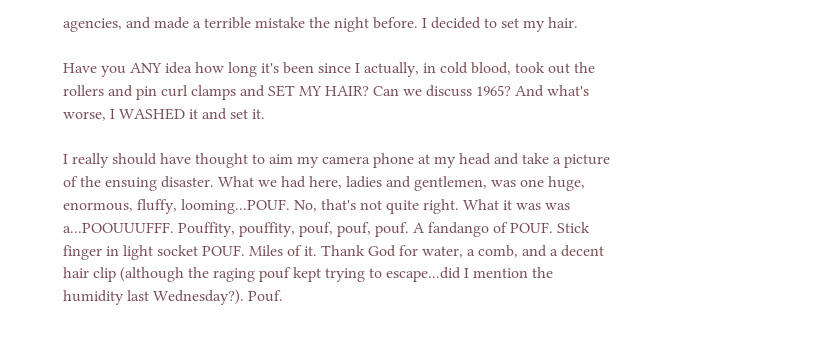agencies, and made a terrible mistake the night before. I decided to set my hair.

Have you ANY idea how long it's been since I actually, in cold blood, took out the rollers and pin curl clamps and SET MY HAIR? Can we discuss 1965? And what's worse, I WASHED it and set it.

I really should have thought to aim my camera phone at my head and take a picture of the ensuing disaster. What we had here, ladies and gentlemen, was one huge, enormous, fluffy, looming...POUF. No, that's not quite right. What it was was a...POOUUUFFF. Pouffity, pouffity, pouf, pouf, pouf. A fandango of POUF. Stick finger in light socket POUF. Miles of it. Thank God for water, a comb, and a decent hair clip (although the raging pouf kept trying to escape...did I mention the humidity last Wednesday?). Pouf.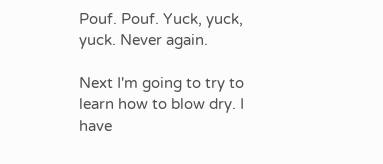Pouf. Pouf. Yuck, yuck, yuck. Never again.

Next I'm going to try to learn how to blow dry. I have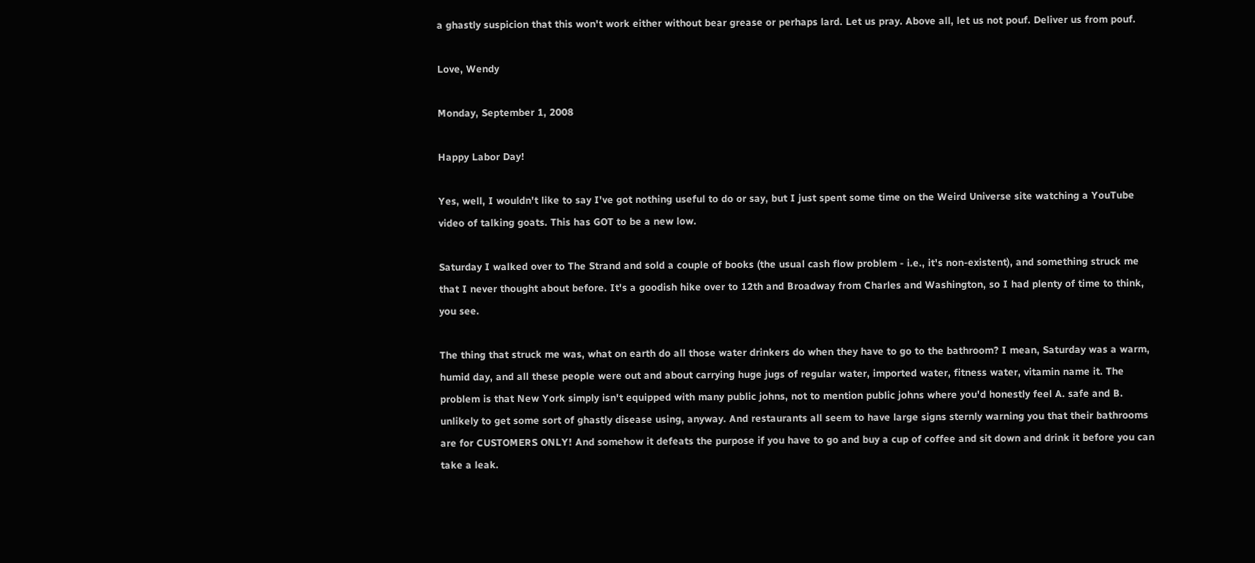a ghastly suspicion that this won't work either without bear grease or perhaps lard. Let us pray. Above all, let us not pouf. Deliver us from pouf.

Love, Wendy

Monday, September 1, 2008

Happy Labor Day!

Yes, well, I wouldn't like to say I've got nothing useful to do or say, but I just spent some time on the Weird Universe site watching a YouTube video of talking goats. This has GOT to be a new low.

Saturday I walked over to The Strand and sold a couple of books (the usual cash flow problem - i.e., it's non-existent), and something struck me that I never thought about before. It's a goodish hike over to 12th and Broadway from Charles and Washington, so I had plenty of time to think, you see.

The thing that struck me was, what on earth do all those water drinkers do when they have to go to the bathroom? I mean, Saturday was a warm, humid day, and all these people were out and about carrying huge jugs of regular water, imported water, fitness water, vitamin name it. The problem is that New York simply isn't equipped with many public johns, not to mention public johns where you'd honestly feel A. safe and B. unlikely to get some sort of ghastly disease using, anyway. And restaurants all seem to have large signs sternly warning you that their bathrooms are for CUSTOMERS ONLY! And somehow it defeats the purpose if you have to go and buy a cup of coffee and sit down and drink it before you can take a leak.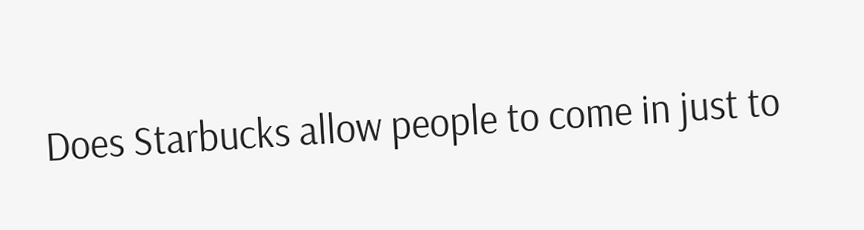Does Starbucks allow people to come in just to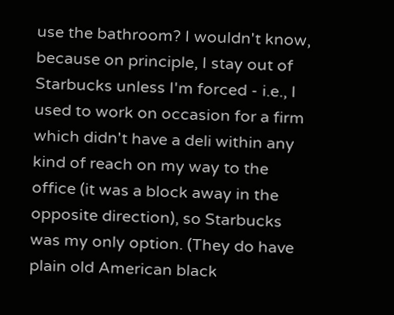use the bathroom? I wouldn't know, because on principle, I stay out of Starbucks unless I'm forced - i.e., I used to work on occasion for a firm which didn't have a deli within any kind of reach on my way to the office (it was a block away in the opposite direction), so Starbucks was my only option. (They do have plain old American black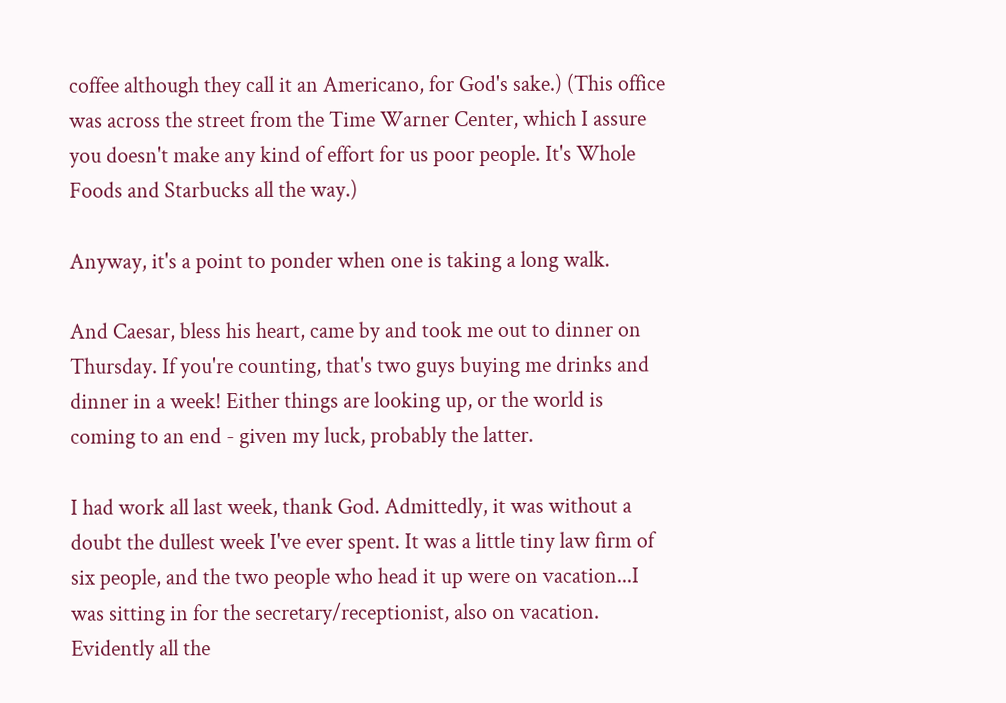coffee although they call it an Americano, for God's sake.) (This office was across the street from the Time Warner Center, which I assure you doesn't make any kind of effort for us poor people. It's Whole Foods and Starbucks all the way.)

Anyway, it's a point to ponder when one is taking a long walk.

And Caesar, bless his heart, came by and took me out to dinner on Thursday. If you're counting, that's two guys buying me drinks and dinner in a week! Either things are looking up, or the world is coming to an end - given my luck, probably the latter.

I had work all last week, thank God. Admittedly, it was without a doubt the dullest week I've ever spent. It was a little tiny law firm of six people, and the two people who head it up were on vacation...I was sitting in for the secretary/receptionist, also on vacation. Evidently all the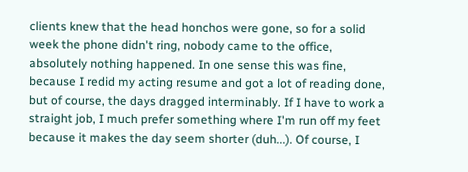clients knew that the head honchos were gone, so for a solid week the phone didn't ring, nobody came to the office, absolutely nothing happened. In one sense this was fine, because I redid my acting resume and got a lot of reading done, but of course, the days dragged interminably. If I have to work a straight job, I much prefer something where I'm run off my feet because it makes the day seem shorter (duh...). Of course, I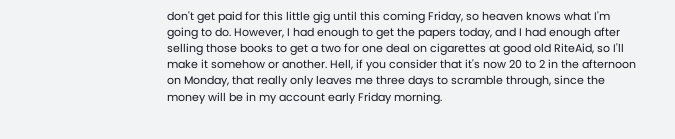don't get paid for this little gig until this coming Friday, so heaven knows what I'm going to do. However, I had enough to get the papers today, and I had enough after selling those books to get a two for one deal on cigarettes at good old RiteAid, so I'll make it somehow or another. Hell, if you consider that it's now 20 to 2 in the afternoon on Monday, that really only leaves me three days to scramble through, since the money will be in my account early Friday morning.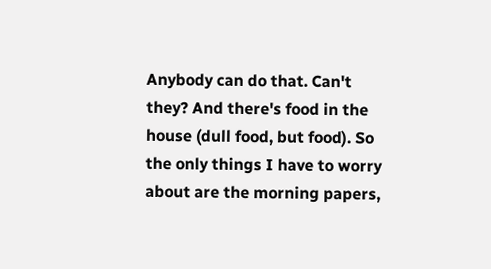Anybody can do that. Can't they? And there's food in the house (dull food, but food). So the only things I have to worry about are the morning papers,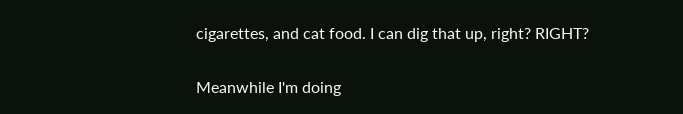cigarettes, and cat food. I can dig that up, right? RIGHT?

Meanwhile I'm doing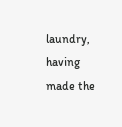laundry, having made the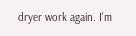dryer work again. I'm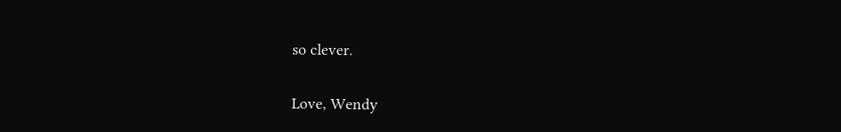so clever.

Love, Wendy